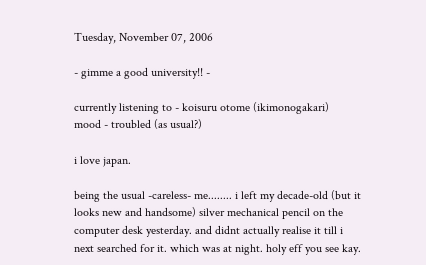Tuesday, November 07, 2006

- gimme a good university!! -

currently listening to - koisuru otome (ikimonogakari)
mood - troubled (as usual?)

i love japan.

being the usual -careless- me........ i left my decade-old (but it looks new and handsome) silver mechanical pencil on the computer desk yesterday. and didnt actually realise it till i next searched for it. which was at night. holy eff you see kay.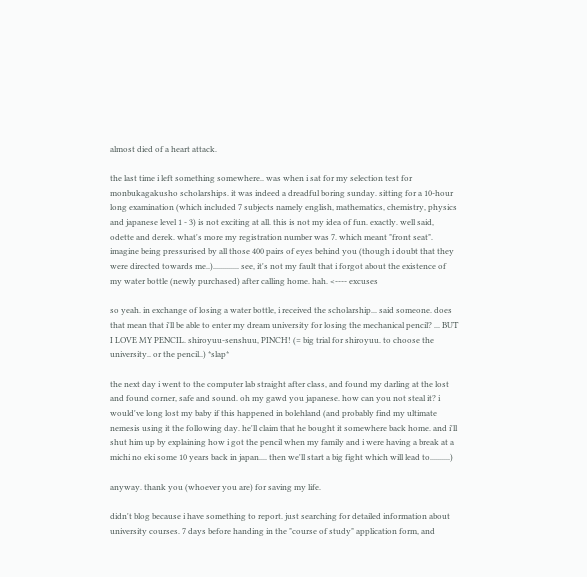almost died of a heart attack.

the last time i left something somewhere.. was when i sat for my selection test for monbukagakusho scholarships. it was indeed a dreadful boring sunday. sitting for a 10-hour long examination (which included 7 subjects namely english, mathematics, chemistry, physics and japanese level 1 - 3) is not exciting at all. this is not my idea of fun. exactly. well said, odette and derek. what's more my registration number was 7. which meant "front seat". imagine being pressurised by all those 400 pairs of eyes behind you (though i doubt that they were directed towards me..)............. see, it's not my fault that i forgot about the existence of my water bottle (newly purchased) after calling home. hah. <---- excuses

so yeah. in exchange of losing a water bottle, i received the scholarship... said someone. does that mean that i'll be able to enter my dream university for losing the mechanical pencil? ... BUT I LOVE MY PENCIL. shiroyuu-senshuu, PINCH! (= big trial for shiroyuu. to choose the university.. or the pencil..) *slap*

the next day i went to the computer lab straight after class, and found my darling at the lost and found corner, safe and sound. oh my gawd you japanese. how can you not steal it? i would've long lost my baby if this happened in bolehland (and probably find my ultimate nemesis using it the following day. he'll claim that he bought it somewhere back home. and i'll shut him up by explaining how i got the pencil when my family and i were having a break at a michi no eki some 10 years back in japan.... then we'll start a big fight which will lead to..........)

anyway. thank you (whoever you are) for saving my life.

didn't blog because i have something to report. just searching for detailed information about university courses. 7 days before handing in the "course of study" application form, and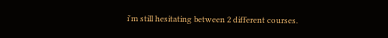i'm still hesitating between 2 different courses.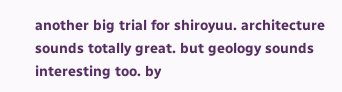another big trial for shiroyuu. architecture sounds totally great. but geology sounds interesting too. by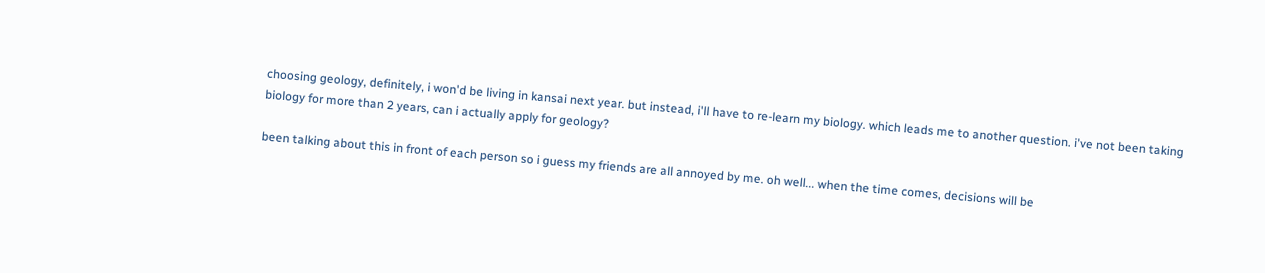choosing geology, definitely, i won'd be living in kansai next year. but instead, i'll have to re-learn my biology. which leads me to another question. i've not been taking biology for more than 2 years, can i actually apply for geology?

been talking about this in front of each person so i guess my friends are all annoyed by me. oh well... when the time comes, decisions will be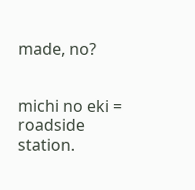made, no?


michi no eki = roadside station.